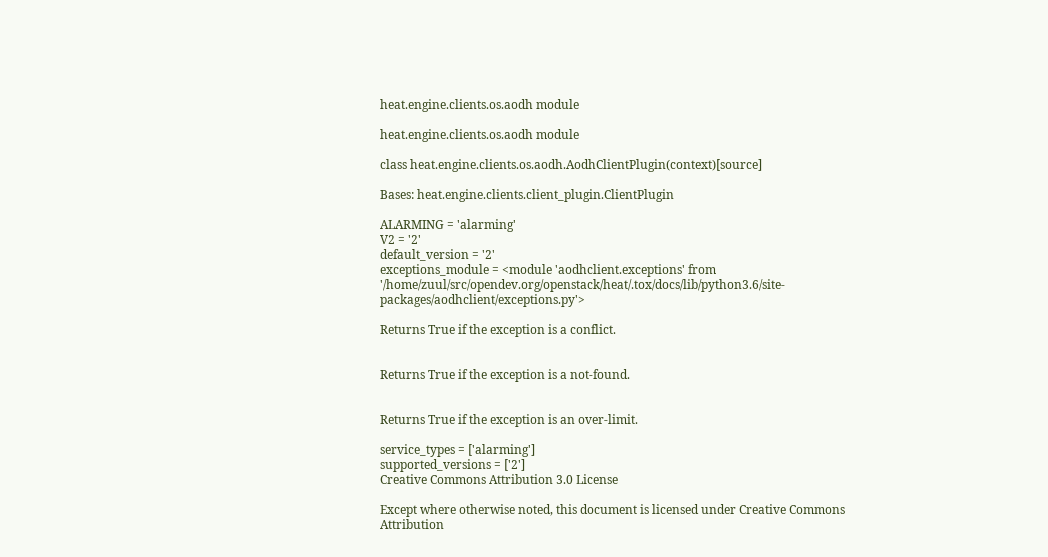heat.engine.clients.os.aodh module

heat.engine.clients.os.aodh module

class heat.engine.clients.os.aodh.AodhClientPlugin(context)[source]

Bases: heat.engine.clients.client_plugin.ClientPlugin

ALARMING = 'alarming'
V2 = '2'
default_version = '2'
exceptions_module = <module 'aodhclient.exceptions' from '/home/zuul/src/opendev.org/openstack/heat/.tox/docs/lib/python3.6/site-packages/aodhclient/exceptions.py'>

Returns True if the exception is a conflict.


Returns True if the exception is a not-found.


Returns True if the exception is an over-limit.

service_types = ['alarming']
supported_versions = ['2']
Creative Commons Attribution 3.0 License

Except where otherwise noted, this document is licensed under Creative Commons Attribution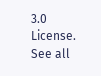3.0 License. See all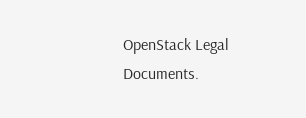OpenStack Legal Documents.